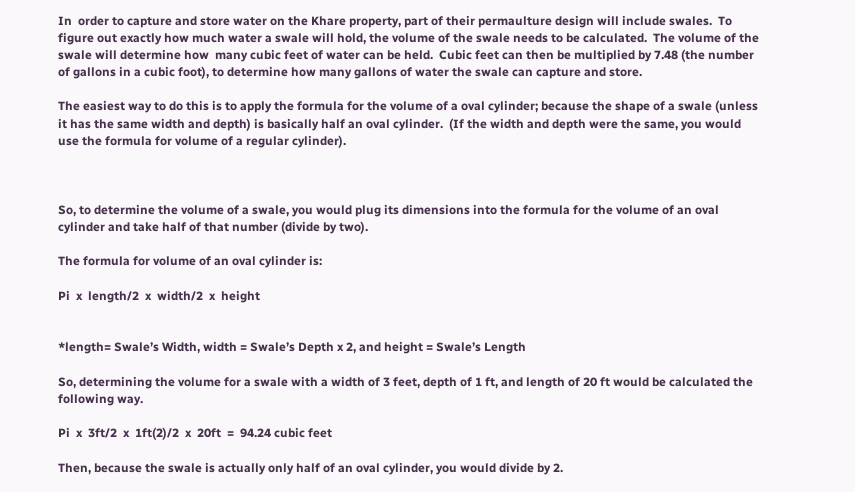In  order to capture and store water on the Khare property, part of their permaulture design will include swales.  To figure out exactly how much water a swale will hold, the volume of the swale needs to be calculated.  The volume of the swale will determine how  many cubic feet of water can be held.  Cubic feet can then be multiplied by 7.48 (the number of gallons in a cubic foot), to determine how many gallons of water the swale can capture and store.

The easiest way to do this is to apply the formula for the volume of a oval cylinder; because the shape of a swale (unless it has the same width and depth) is basically half an oval cylinder.  (If the width and depth were the same, you would use the formula for volume of a regular cylinder).



So, to determine the volume of a swale, you would plug its dimensions into the formula for the volume of an oval cylinder and take half of that number (divide by two).

The formula for volume of an oval cylinder is:

Pi  x  length/2  x  width/2  x  height


*length= Swale’s Width, width = Swale’s Depth x 2, and height = Swale’s Length

So, determining the volume for a swale with a width of 3 feet, depth of 1 ft, and length of 20 ft would be calculated the following way.

Pi  x  3ft/2  x  1ft(2)/2  x  20ft  =  94.24 cubic feet

Then, because the swale is actually only half of an oval cylinder, you would divide by 2.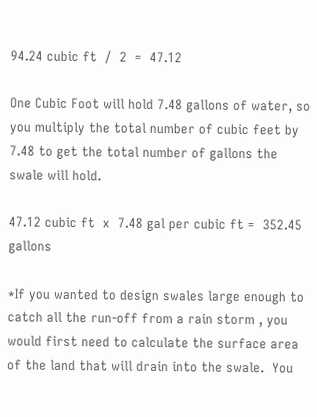94.24 cubic ft  /  2  =  47.12

One Cubic Foot will hold 7.48 gallons of water, so you multiply the total number of cubic feet by 7.48 to get the total number of gallons the swale will hold.

47.12 cubic ft  x  7.48 gal per cubic ft =  352.45 gallons

*If you wanted to design swales large enough to catch all the run-off from a rain storm , you would first need to calculate the surface area of the land that will drain into the swale.  You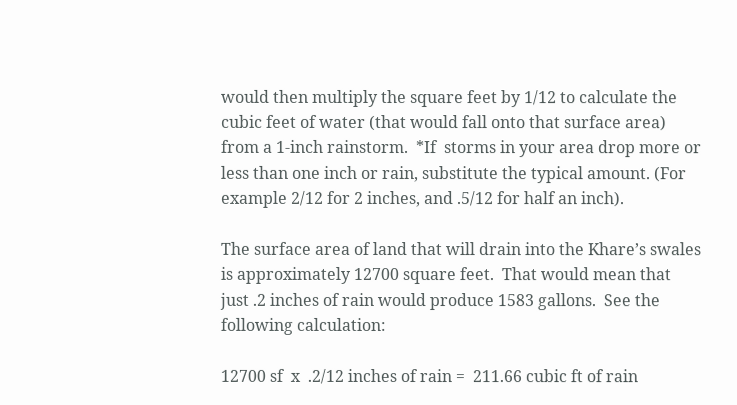would then multiply the square feet by 1/12 to calculate the cubic feet of water (that would fall onto that surface area) from a 1-inch rainstorm.  *If  storms in your area drop more or less than one inch or rain, substitute the typical amount. (For example 2/12 for 2 inches, and .5/12 for half an inch).

The surface area of land that will drain into the Khare’s swales is approximately 12700 square feet.  That would mean that just .2 inches of rain would produce 1583 gallons.  See the following calculation:

12700 sf  x  .2/12 inches of rain =  211.66 cubic ft of rain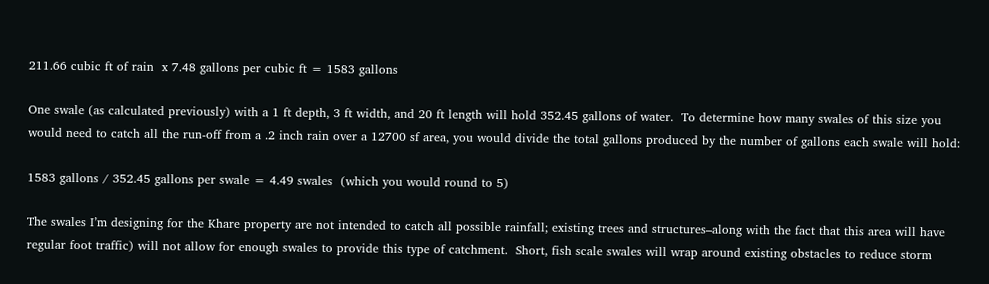211.66 cubic ft of rain  x 7.48 gallons per cubic ft = 1583 gallons

One swale (as calculated previously) with a 1 ft depth, 3 ft width, and 20 ft length will hold 352.45 gallons of water.  To determine how many swales of this size you would need to catch all the run-off from a .2 inch rain over a 12700 sf area, you would divide the total gallons produced by the number of gallons each swale will hold:

1583 gallons / 352.45 gallons per swale = 4.49 swales  (which you would round to 5)

The swales I’m designing for the Khare property are not intended to catch all possible rainfall; existing trees and structures–along with the fact that this area will have regular foot traffic) will not allow for enough swales to provide this type of catchment.  Short, fish scale swales will wrap around existing obstacles to reduce storm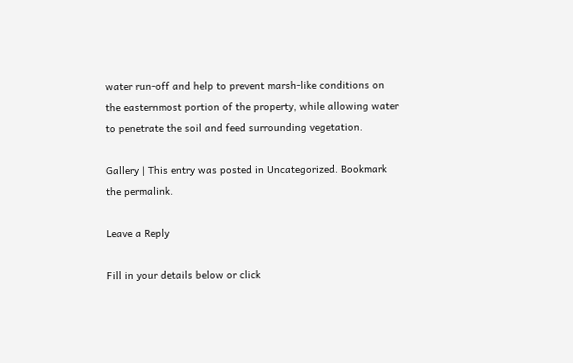water run-off and help to prevent marsh-like conditions on the easternmost portion of the property, while allowing water to penetrate the soil and feed surrounding vegetation.

Gallery | This entry was posted in Uncategorized. Bookmark the permalink.

Leave a Reply

Fill in your details below or click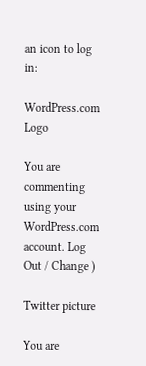an icon to log in:

WordPress.com Logo

You are commenting using your WordPress.com account. Log Out / Change )

Twitter picture

You are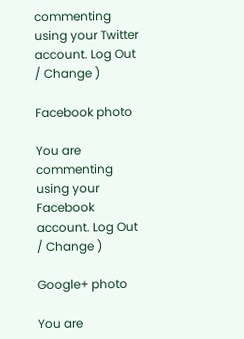commenting using your Twitter account. Log Out / Change )

Facebook photo

You are commenting using your Facebook account. Log Out / Change )

Google+ photo

You are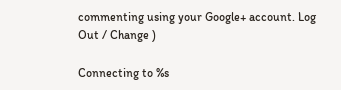commenting using your Google+ account. Log Out / Change )

Connecting to %s